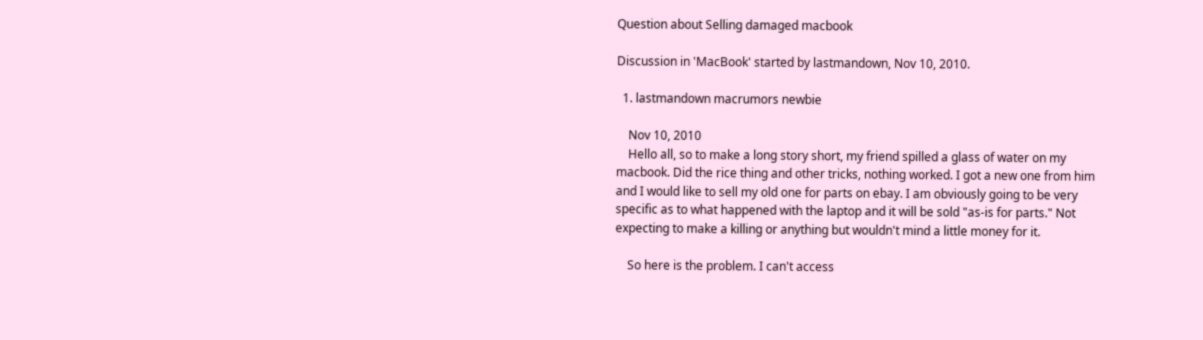Question about Selling damaged macbook

Discussion in 'MacBook' started by lastmandown, Nov 10, 2010.

  1. lastmandown macrumors newbie

    Nov 10, 2010
    Hello all, so to make a long story short, my friend spilled a glass of water on my macbook. Did the rice thing and other tricks, nothing worked. I got a new one from him and I would like to sell my old one for parts on ebay. I am obviously going to be very specific as to what happened with the laptop and it will be sold "as-is for parts." Not expecting to make a killing or anything but wouldn't mind a little money for it.

    So here is the problem. I can't access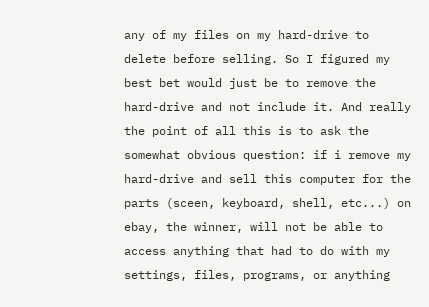any of my files on my hard-drive to delete before selling. So I figured my best bet would just be to remove the hard-drive and not include it. And really the point of all this is to ask the somewhat obvious question: if i remove my hard-drive and sell this computer for the parts (sceen, keyboard, shell, etc...) on ebay, the winner, will not be able to access anything that had to do with my settings, files, programs, or anything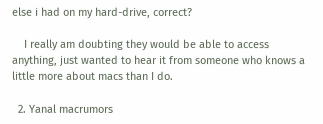else i had on my hard-drive, correct?

    I really am doubting they would be able to access anything, just wanted to hear it from someone who knows a little more about macs than I do.

  2. Yanal macrumors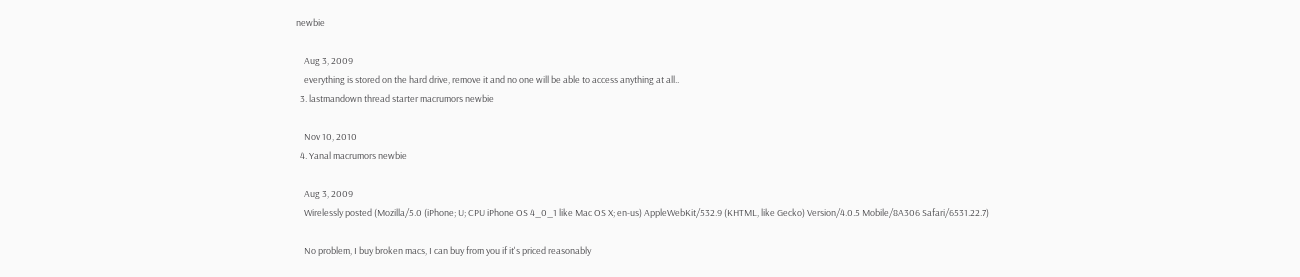newbie

    Aug 3, 2009
    everything is stored on the hard drive, remove it and no one will be able to access anything at all..
  3. lastmandown thread starter macrumors newbie

    Nov 10, 2010
  4. Yanal macrumors newbie

    Aug 3, 2009
    Wirelessly posted (Mozilla/5.0 (iPhone; U; CPU iPhone OS 4_0_1 like Mac OS X; en-us) AppleWebKit/532.9 (KHTML, like Gecko) Version/4.0.5 Mobile/8A306 Safari/6531.22.7)

    No problem, I buy broken macs, I can buy from you if it's priced reasonably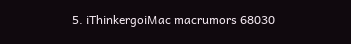5. iThinkergoiMac macrumors 68030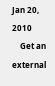Jan 20, 2010
    Get an external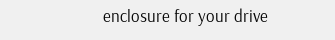enclosure for your drive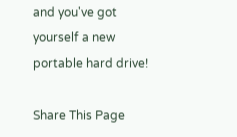and you've got yourself a new portable hard drive!

Share This Page